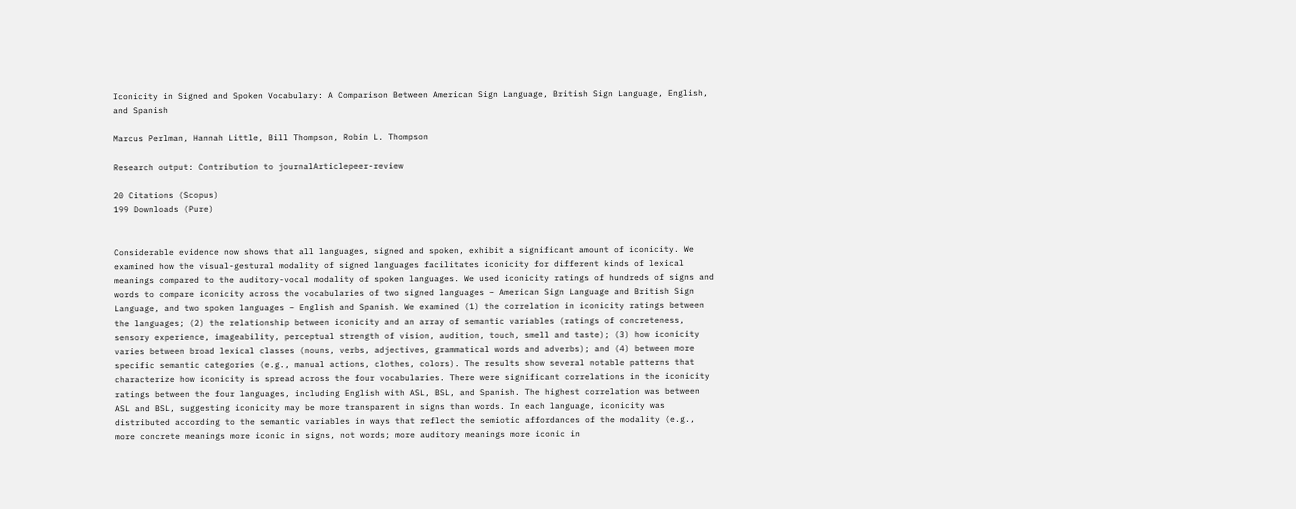Iconicity in Signed and Spoken Vocabulary: A Comparison Between American Sign Language, British Sign Language, English, and Spanish

Marcus Perlman, Hannah Little, Bill Thompson, Robin L. Thompson

Research output: Contribution to journalArticlepeer-review

20 Citations (Scopus)
199 Downloads (Pure)


Considerable evidence now shows that all languages, signed and spoken, exhibit a significant amount of iconicity. We examined how the visual-gestural modality of signed languages facilitates iconicity for different kinds of lexical meanings compared to the auditory-vocal modality of spoken languages. We used iconicity ratings of hundreds of signs and words to compare iconicity across the vocabularies of two signed languages – American Sign Language and British Sign Language, and two spoken languages – English and Spanish. We examined (1) the correlation in iconicity ratings between the languages; (2) the relationship between iconicity and an array of semantic variables (ratings of concreteness, sensory experience, imageability, perceptual strength of vision, audition, touch, smell and taste); (3) how iconicity varies between broad lexical classes (nouns, verbs, adjectives, grammatical words and adverbs); and (4) between more specific semantic categories (e.g., manual actions, clothes, colors). The results show several notable patterns that characterize how iconicity is spread across the four vocabularies. There were significant correlations in the iconicity ratings between the four languages, including English with ASL, BSL, and Spanish. The highest correlation was between ASL and BSL, suggesting iconicity may be more transparent in signs than words. In each language, iconicity was distributed according to the semantic variables in ways that reflect the semiotic affordances of the modality (e.g., more concrete meanings more iconic in signs, not words; more auditory meanings more iconic in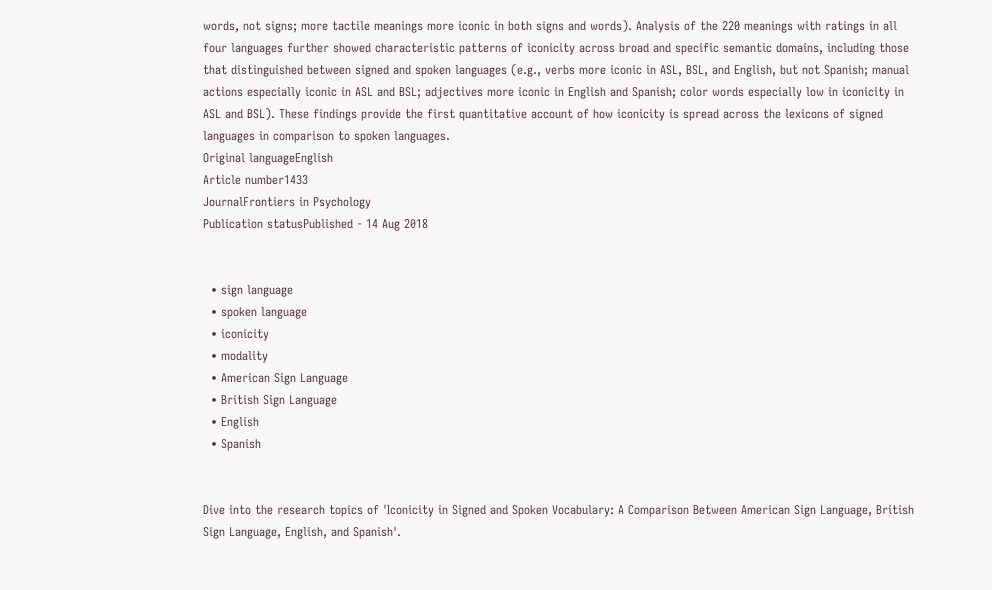words, not signs; more tactile meanings more iconic in both signs and words). Analysis of the 220 meanings with ratings in all four languages further showed characteristic patterns of iconicity across broad and specific semantic domains, including those that distinguished between signed and spoken languages (e.g., verbs more iconic in ASL, BSL, and English, but not Spanish; manual actions especially iconic in ASL and BSL; adjectives more iconic in English and Spanish; color words especially low in iconicity in ASL and BSL). These findings provide the first quantitative account of how iconicity is spread across the lexicons of signed languages in comparison to spoken languages.
Original languageEnglish
Article number1433
JournalFrontiers in Psychology
Publication statusPublished - 14 Aug 2018


  • sign language
  • spoken language
  • iconicity
  • modality
  • American Sign Language
  • British Sign Language
  • English
  • Spanish


Dive into the research topics of 'Iconicity in Signed and Spoken Vocabulary: A Comparison Between American Sign Language, British Sign Language, English, and Spanish'.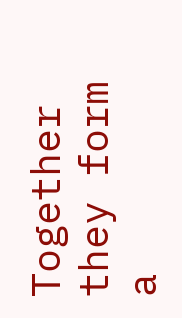Together they form a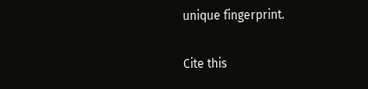unique fingerprint.

Cite this